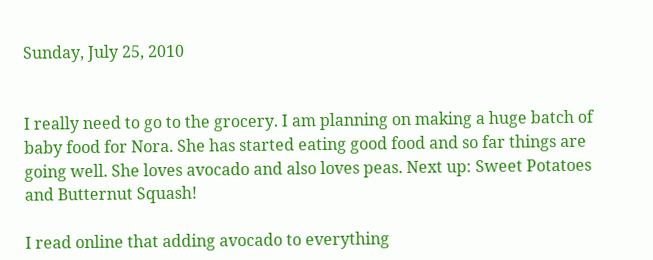Sunday, July 25, 2010


I really need to go to the grocery. I am planning on making a huge batch of baby food for Nora. She has started eating good food and so far things are going well. She loves avocado and also loves peas. Next up: Sweet Potatoes and Butternut Squash!

I read online that adding avocado to everything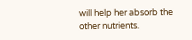will help her absorb the other nutrients.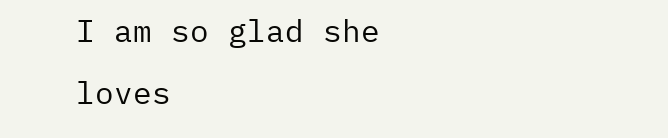I am so glad she loves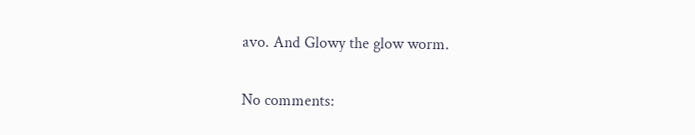avo. And Glowy the glow worm.


No comments: